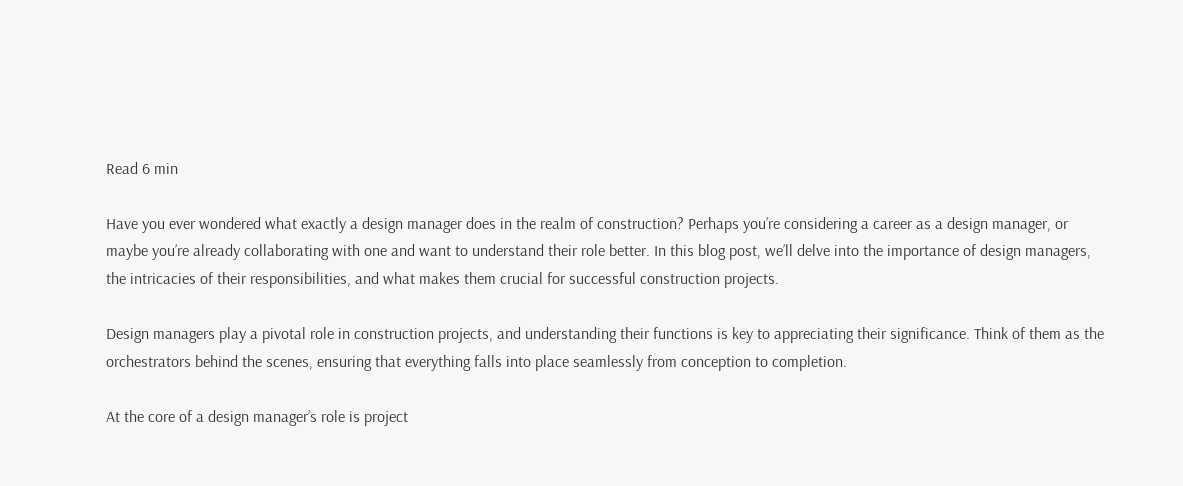Read 6 min

Have you ever wondered what exactly a design manager does in the realm of construction? Perhaps you’re considering a career as a design manager, or maybe you’re already collaborating with one and want to understand their role better. In this blog post, we’ll delve into the importance of design managers, the intricacies of their responsibilities, and what makes them crucial for successful construction projects.

Design managers play a pivotal role in construction projects, and understanding their functions is key to appreciating their significance. Think of them as the orchestrators behind the scenes, ensuring that everything falls into place seamlessly from conception to completion.

At the core of a design manager’s role is project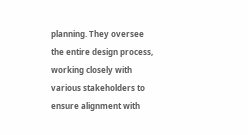planning. They oversee the entire design process, working closely with various stakeholders to ensure alignment with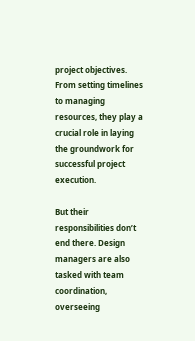project objectives. From setting timelines to managing resources, they play a crucial role in laying the groundwork for successful project execution.

But their responsibilities don’t end there. Design managers are also tasked with team coordination, overseeing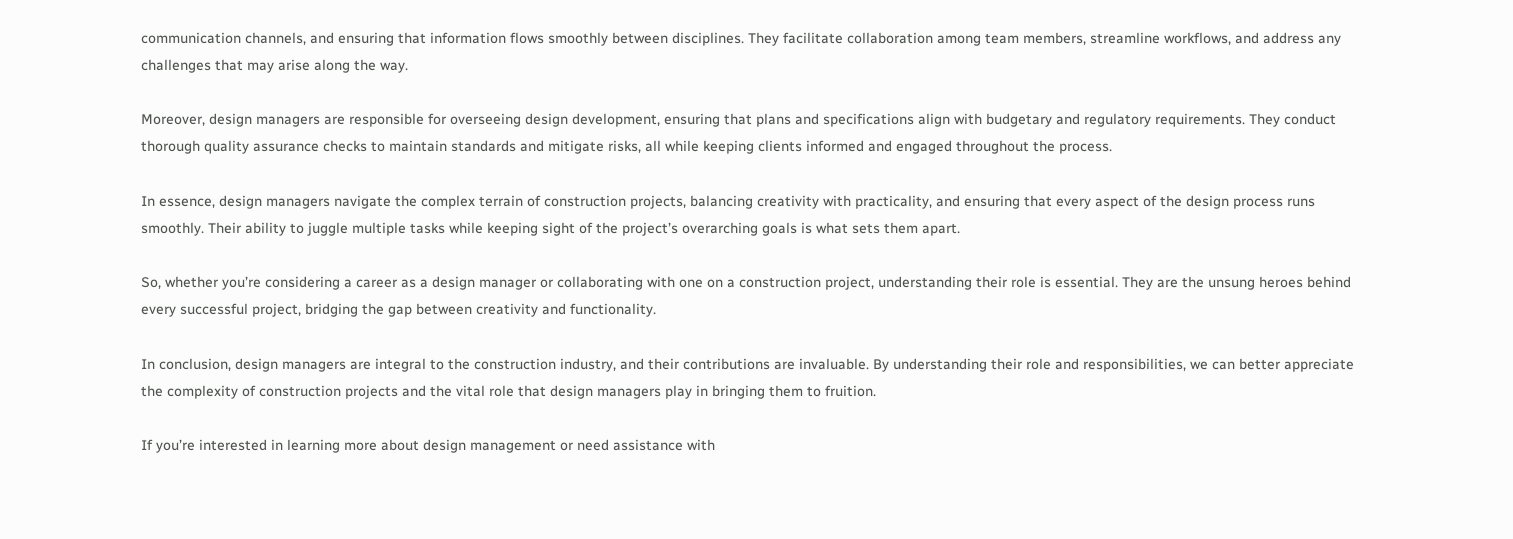communication channels, and ensuring that information flows smoothly between disciplines. They facilitate collaboration among team members, streamline workflows, and address any challenges that may arise along the way.

Moreover, design managers are responsible for overseeing design development, ensuring that plans and specifications align with budgetary and regulatory requirements. They conduct thorough quality assurance checks to maintain standards and mitigate risks, all while keeping clients informed and engaged throughout the process.

In essence, design managers navigate the complex terrain of construction projects, balancing creativity with practicality, and ensuring that every aspect of the design process runs smoothly. Their ability to juggle multiple tasks while keeping sight of the project’s overarching goals is what sets them apart.

So, whether you’re considering a career as a design manager or collaborating with one on a construction project, understanding their role is essential. They are the unsung heroes behind every successful project, bridging the gap between creativity and functionality.

In conclusion, design managers are integral to the construction industry, and their contributions are invaluable. By understanding their role and responsibilities, we can better appreciate the complexity of construction projects and the vital role that design managers play in bringing them to fruition.

If you’re interested in learning more about design management or need assistance with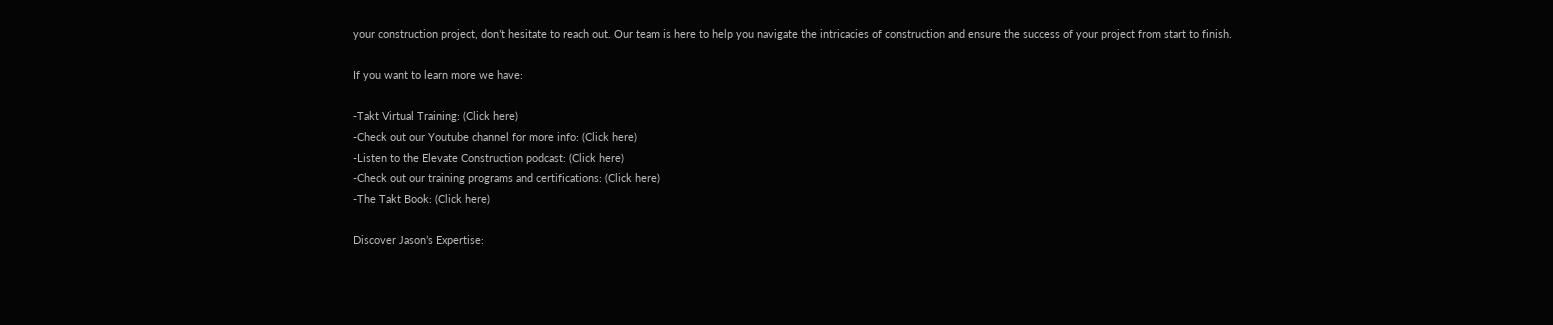your construction project, don’t hesitate to reach out. Our team is here to help you navigate the intricacies of construction and ensure the success of your project from start to finish.

If you want to learn more we have:

-Takt Virtual Training: (Click here)
-Check out our Youtube channel for more info: (Click here)
-Listen to the Elevate Construction podcast: (Click here)
-Check out our training programs and certifications: (Click here)
-The Takt Book: (Click here)

Discover Jason’s Expertise: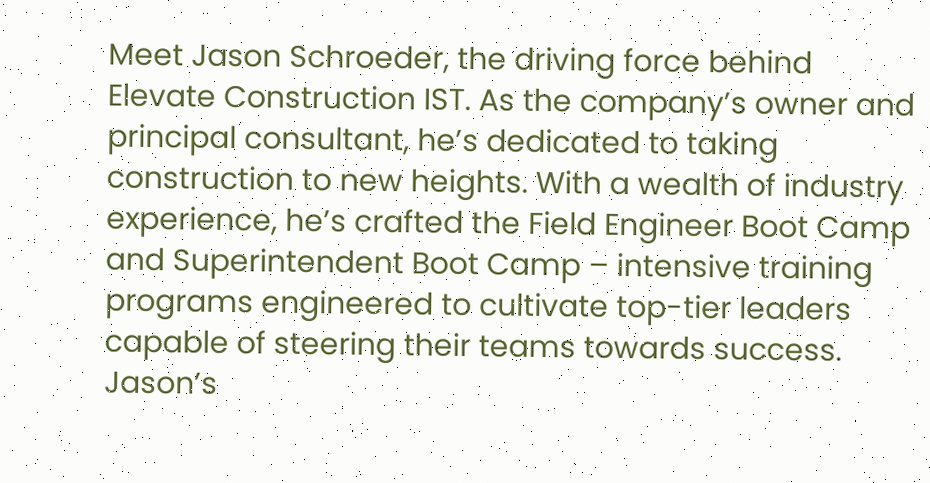Meet Jason Schroeder, the driving force behind Elevate Construction IST. As the company’s owner and principal consultant, he’s dedicated to taking construction to new heights. With a wealth of industry experience, he’s crafted the Field Engineer Boot Camp and Superintendent Boot Camp – intensive training programs engineered to cultivate top-tier leaders capable of steering their teams towards success. Jason’s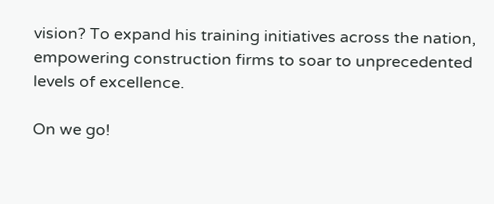vision? To expand his training initiatives across the nation, empowering construction firms to soar to unprecedented levels of excellence.

On we go!